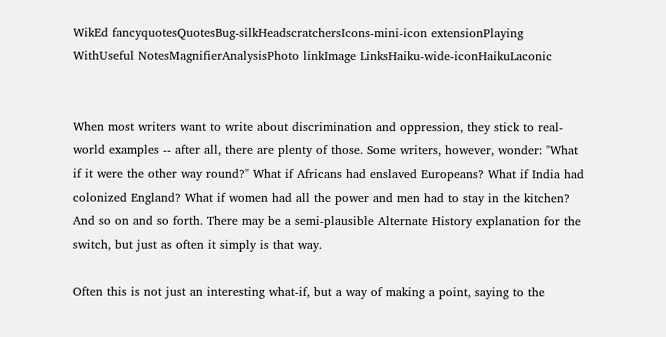WikEd fancyquotesQuotesBug-silkHeadscratchersIcons-mini-icon extensionPlaying WithUseful NotesMagnifierAnalysisPhoto linkImage LinksHaiku-wide-iconHaikuLaconic


When most writers want to write about discrimination and oppression, they stick to real-world examples -- after all, there are plenty of those. Some writers, however, wonder: "What if it were the other way round?" What if Africans had enslaved Europeans? What if India had colonized England? What if women had all the power and men had to stay in the kitchen? And so on and so forth. There may be a semi-plausible Alternate History explanation for the switch, but just as often it simply is that way.

Often this is not just an interesting what-if, but a way of making a point, saying to the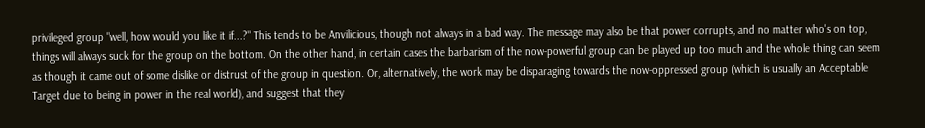privileged group "well, how would you like it if...?" This tends to be Anvilicious, though not always in a bad way. The message may also be that power corrupts, and no matter who's on top, things will always suck for the group on the bottom. On the other hand, in certain cases the barbarism of the now-powerful group can be played up too much and the whole thing can seem as though it came out of some dislike or distrust of the group in question. Or, alternatively, the work may be disparaging towards the now-oppressed group (which is usually an Acceptable Target due to being in power in the real world), and suggest that they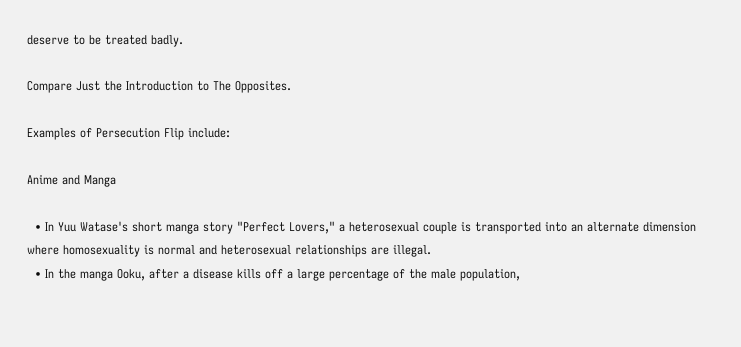deserve to be treated badly.

Compare Just the Introduction to The Opposites.

Examples of Persecution Flip include:

Anime and Manga

  • In Yuu Watase's short manga story "Perfect Lovers," a heterosexual couple is transported into an alternate dimension where homosexuality is normal and heterosexual relationships are illegal.
  • In the manga Ooku, after a disease kills off a large percentage of the male population,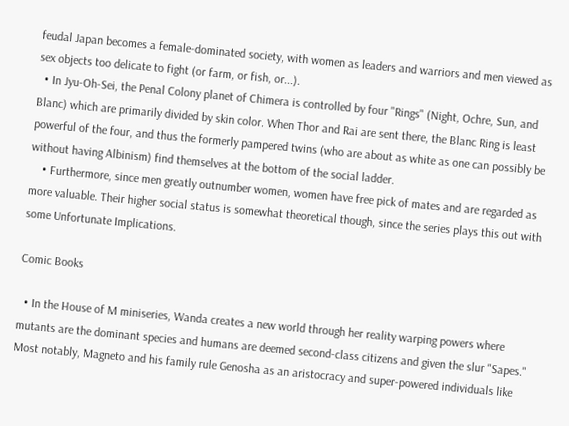feudal Japan becomes a female-dominated society, with women as leaders and warriors and men viewed as sex objects too delicate to fight (or farm, or fish, or...).
  • In Jyu-Oh-Sei, the Penal Colony planet of Chimera is controlled by four "Rings" (Night, Ochre, Sun, and Blanc) which are primarily divided by skin color. When Thor and Rai are sent there, the Blanc Ring is least powerful of the four, and thus the formerly pampered twins (who are about as white as one can possibly be without having Albinism) find themselves at the bottom of the social ladder.
    • Furthermore, since men greatly outnumber women, women have free pick of mates and are regarded as more valuable. Their higher social status is somewhat theoretical though, since the series plays this out with some Unfortunate Implications.

Comic Books

  • In the House of M miniseries, Wanda creates a new world through her reality warping powers where mutants are the dominant species and humans are deemed second-class citizens and given the slur "Sapes." Most notably, Magneto and his family rule Genosha as an aristocracy and super-powered individuals like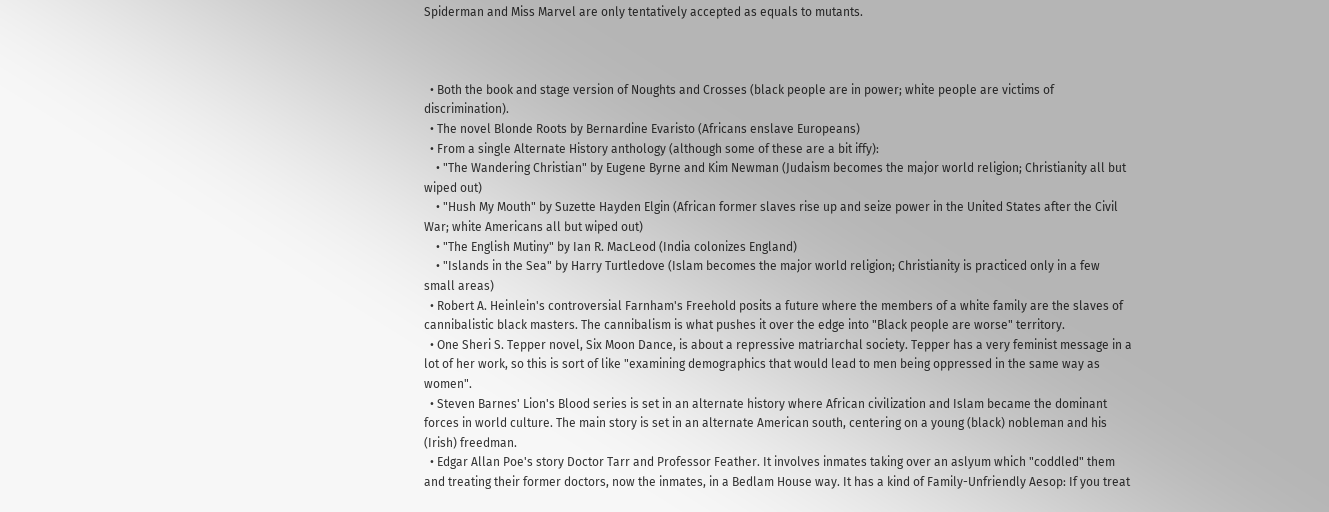Spiderman and Miss Marvel are only tentatively accepted as equals to mutants.



  • Both the book and stage version of Noughts and Crosses (black people are in power; white people are victims of discrimination).
  • The novel Blonde Roots by Bernardine Evaristo (Africans enslave Europeans)
  • From a single Alternate History anthology (although some of these are a bit iffy):
    • "The Wandering Christian" by Eugene Byrne and Kim Newman (Judaism becomes the major world religion; Christianity all but wiped out)
    • "Hush My Mouth" by Suzette Hayden Elgin (African former slaves rise up and seize power in the United States after the Civil War; white Americans all but wiped out)
    • "The English Mutiny" by Ian R. MacLeod (India colonizes England)
    • "Islands in the Sea" by Harry Turtledove (Islam becomes the major world religion; Christianity is practiced only in a few small areas)
  • Robert A. Heinlein's controversial Farnham's Freehold posits a future where the members of a white family are the slaves of cannibalistic black masters. The cannibalism is what pushes it over the edge into "Black people are worse" territory.
  • One Sheri S. Tepper novel, Six Moon Dance, is about a repressive matriarchal society. Tepper has a very feminist message in a lot of her work, so this is sort of like "examining demographics that would lead to men being oppressed in the same way as women".
  • Steven Barnes' Lion's Blood series is set in an alternate history where African civilization and Islam became the dominant forces in world culture. The main story is set in an alternate American south, centering on a young (black) nobleman and his (Irish) freedman.
  • Edgar Allan Poe's story Doctor Tarr and Professor Feather. It involves inmates taking over an aslyum which "coddled" them and treating their former doctors, now the inmates, in a Bedlam House way. It has a kind of Family-Unfriendly Aesop: If you treat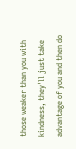those weaker than you with kindness, they'll just take advantage of you and then do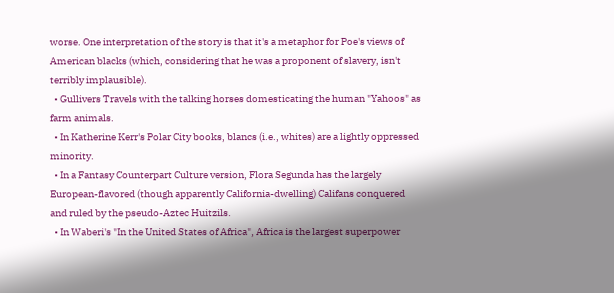worse. One interpretation of the story is that it's a metaphor for Poe's views of American blacks (which, considering that he was a proponent of slavery, isn't terribly implausible).
  • Gullivers Travels with the talking horses domesticating the human "Yahoos" as farm animals.
  • In Katherine Kerr's Polar City books, blancs (i.e., whites) are a lightly oppressed minority.
  • In a Fantasy Counterpart Culture version, Flora Segunda has the largely European-flavored (though apparently California-dwelling) Califans conquered and ruled by the pseudo-Aztec Huitzils.
  • In Waberi's "In the United States of Africa", Africa is the largest superpower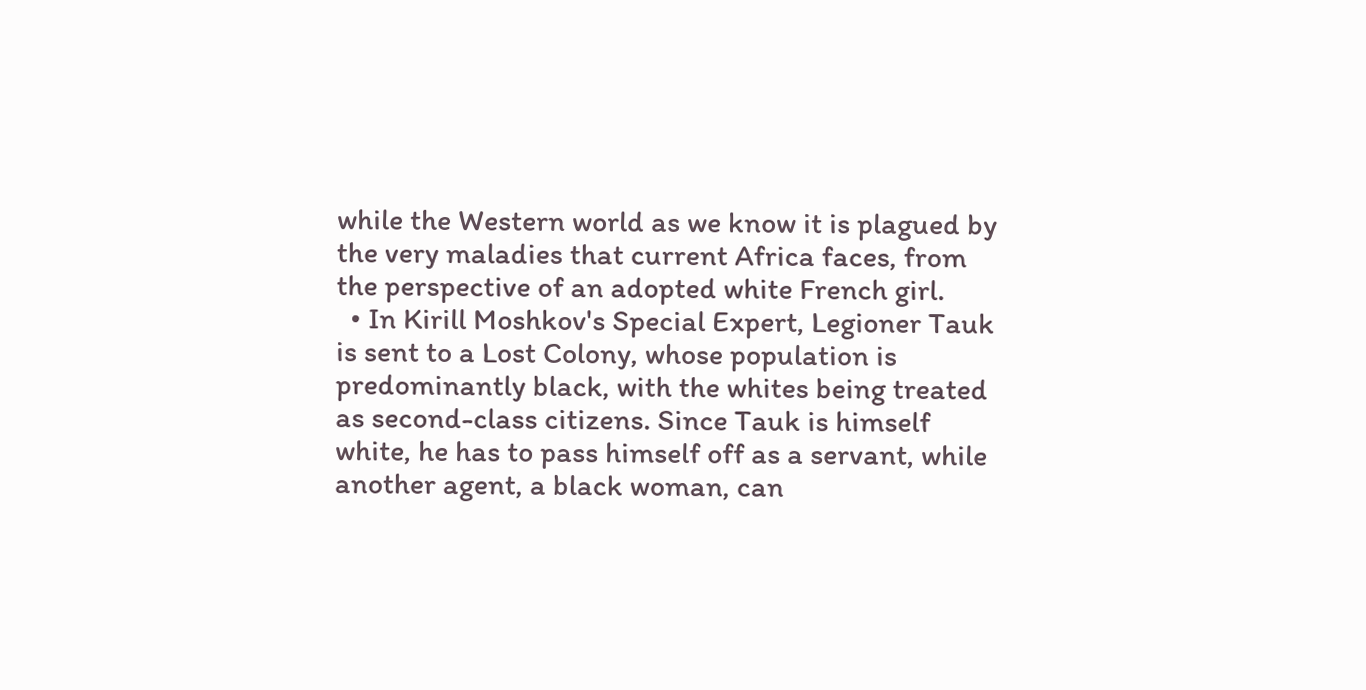while the Western world as we know it is plagued by the very maladies that current Africa faces, from the perspective of an adopted white French girl.
  • In Kirill Moshkov's Special Expert, Legioner Tauk is sent to a Lost Colony, whose population is predominantly black, with the whites being treated as second-class citizens. Since Tauk is himself white, he has to pass himself off as a servant, while another agent, a black woman, can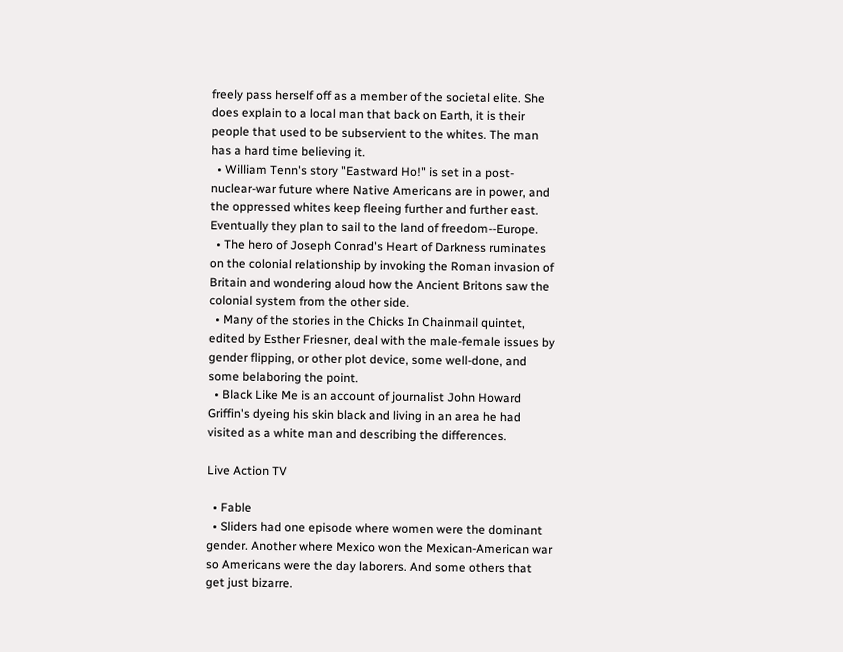freely pass herself off as a member of the societal elite. She does explain to a local man that back on Earth, it is their people that used to be subservient to the whites. The man has a hard time believing it.
  • William Tenn's story "Eastward Ho!" is set in a post-nuclear-war future where Native Americans are in power, and the oppressed whites keep fleeing further and further east. Eventually they plan to sail to the land of freedom--Europe.
  • The hero of Joseph Conrad's Heart of Darkness ruminates on the colonial relationship by invoking the Roman invasion of Britain and wondering aloud how the Ancient Britons saw the colonial system from the other side.
  • Many of the stories in the Chicks In Chainmail quintet, edited by Esther Friesner, deal with the male-female issues by gender flipping, or other plot device, some well-done, and some belaboring the point.
  • Black Like Me is an account of journalist John Howard Griffin's dyeing his skin black and living in an area he had visited as a white man and describing the differences.

Live Action TV

  • Fable
  • Sliders had one episode where women were the dominant gender. Another where Mexico won the Mexican-American war so Americans were the day laborers. And some others that get just bizarre.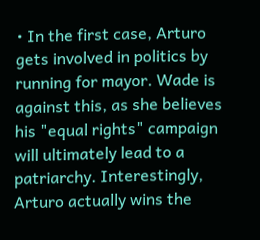• In the first case, Arturo gets involved in politics by running for mayor. Wade is against this, as she believes his "equal rights" campaign will ultimately lead to a patriarchy. Interestingly, Arturo actually wins the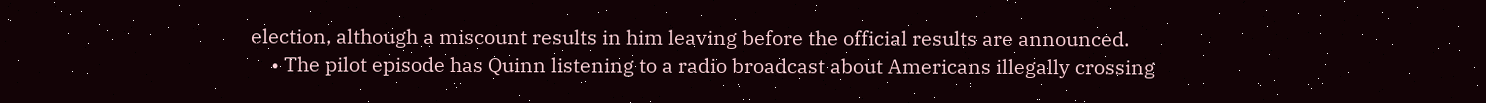election, although a miscount results in him leaving before the official results are announced.
    • The pilot episode has Quinn listening to a radio broadcast about Americans illegally crossing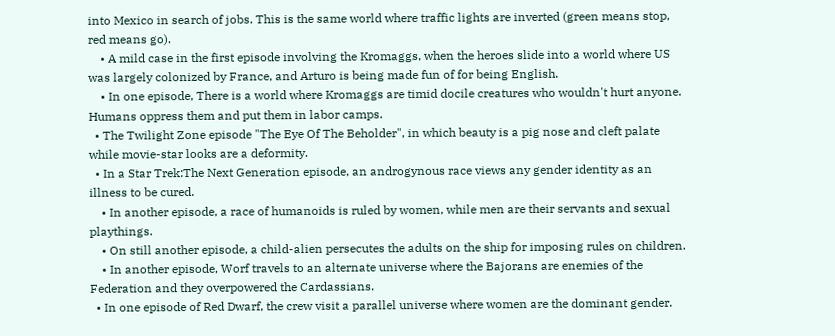into Mexico in search of jobs. This is the same world where traffic lights are inverted (green means stop, red means go).
    • A mild case in the first episode involving the Kromaggs, when the heroes slide into a world where US was largely colonized by France, and Arturo is being made fun of for being English.
    • In one episode, There is a world where Kromaggs are timid docile creatures who wouldn't hurt anyone. Humans oppress them and put them in labor camps.
  • The Twilight Zone episode "The Eye Of The Beholder", in which beauty is a pig nose and cleft palate while movie-star looks are a deformity.
  • In a Star Trek:The Next Generation episode, an androgynous race views any gender identity as an illness to be cured.
    • In another episode, a race of humanoids is ruled by women, while men are their servants and sexual playthings.
    • On still another episode, a child-alien persecutes the adults on the ship for imposing rules on children.
    • In another episode, Worf travels to an alternate universe where the Bajorans are enemies of the Federation and they overpowered the Cardassians.
  • In one episode of Red Dwarf, the crew visit a parallel universe where women are the dominant gender.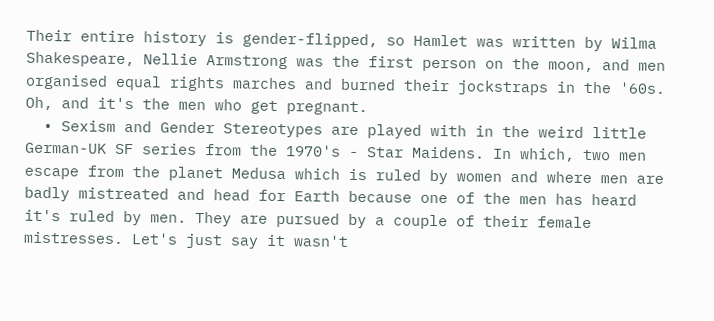Their entire history is gender-flipped, so Hamlet was written by Wilma Shakespeare, Nellie Armstrong was the first person on the moon, and men organised equal rights marches and burned their jockstraps in the '60s. Oh, and it's the men who get pregnant.
  • Sexism and Gender Stereotypes are played with in the weird little German-UK SF series from the 1970's - Star Maidens. In which, two men escape from the planet Medusa which is ruled by women and where men are badly mistreated and head for Earth because one of the men has heard it's ruled by men. They are pursued by a couple of their female mistresses. Let's just say it wasn't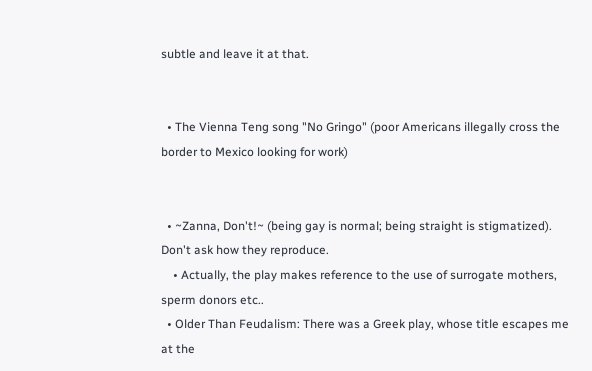subtle and leave it at that.


  • The Vienna Teng song "No Gringo" (poor Americans illegally cross the border to Mexico looking for work)


  • ~Zanna, Don't!~ (being gay is normal; being straight is stigmatized). Don't ask how they reproduce.
    • Actually, the play makes reference to the use of surrogate mothers, sperm donors etc..
  • Older Than Feudalism: There was a Greek play, whose title escapes me at the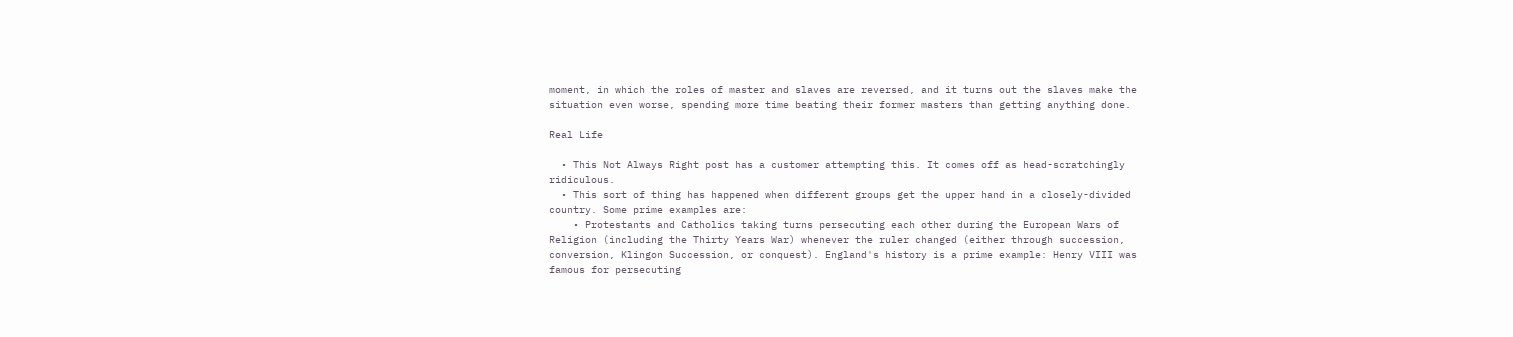moment, in which the roles of master and slaves are reversed, and it turns out the slaves make the situation even worse, spending more time beating their former masters than getting anything done.

Real Life

  • This Not Always Right post has a customer attempting this. It comes off as head-scratchingly ridiculous.
  • This sort of thing has happened when different groups get the upper hand in a closely-divided country. Some prime examples are:
    • Protestants and Catholics taking turns persecuting each other during the European Wars of Religion (including the Thirty Years War) whenever the ruler changed (either through succession, conversion, Klingon Succession, or conquest). England's history is a prime example: Henry VIII was famous for persecuting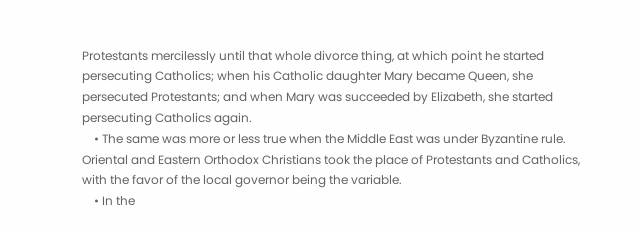Protestants mercilessly until that whole divorce thing, at which point he started persecuting Catholics; when his Catholic daughter Mary became Queen, she persecuted Protestants; and when Mary was succeeded by Elizabeth, she started persecuting Catholics again.
    • The same was more or less true when the Middle East was under Byzantine rule. Oriental and Eastern Orthodox Christians took the place of Protestants and Catholics, with the favor of the local governor being the variable.
    • In the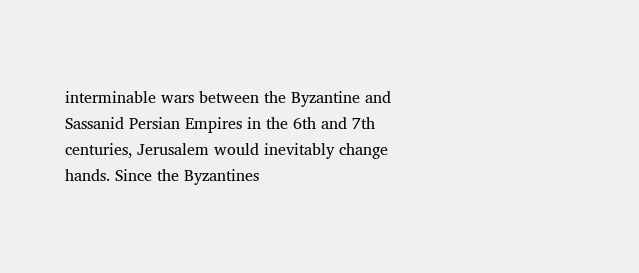interminable wars between the Byzantine and Sassanid Persian Empires in the 6th and 7th centuries, Jerusalem would inevitably change hands. Since the Byzantines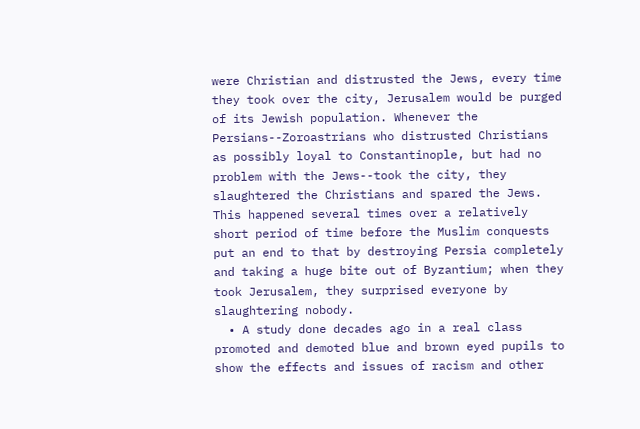were Christian and distrusted the Jews, every time they took over the city, Jerusalem would be purged of its Jewish population. Whenever the Persians--Zoroastrians who distrusted Christians as possibly loyal to Constantinople, but had no problem with the Jews--took the city, they slaughtered the Christians and spared the Jews. This happened several times over a relatively short period of time before the Muslim conquests put an end to that by destroying Persia completely and taking a huge bite out of Byzantium; when they took Jerusalem, they surprised everyone by slaughtering nobody.
  • A study done decades ago in a real class promoted and demoted blue and brown eyed pupils to show the effects and issues of racism and other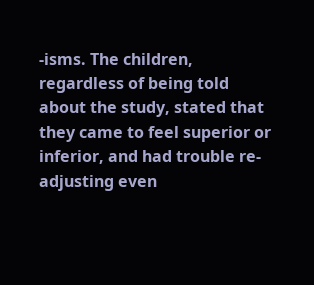-isms. The children, regardless of being told about the study, stated that they came to feel superior or inferior, and had trouble re-adjusting even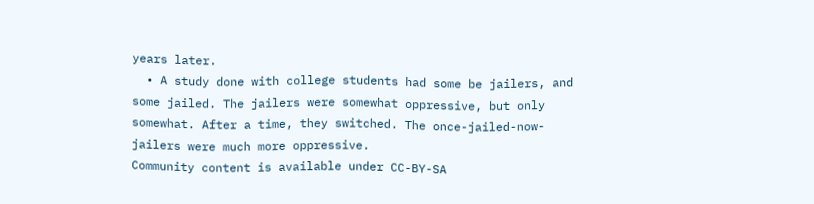years later.
  • A study done with college students had some be jailers, and some jailed. The jailers were somewhat oppressive, but only somewhat. After a time, they switched. The once-jailed-now-jailers were much more oppressive.
Community content is available under CC-BY-SA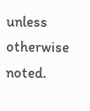unless otherwise noted.